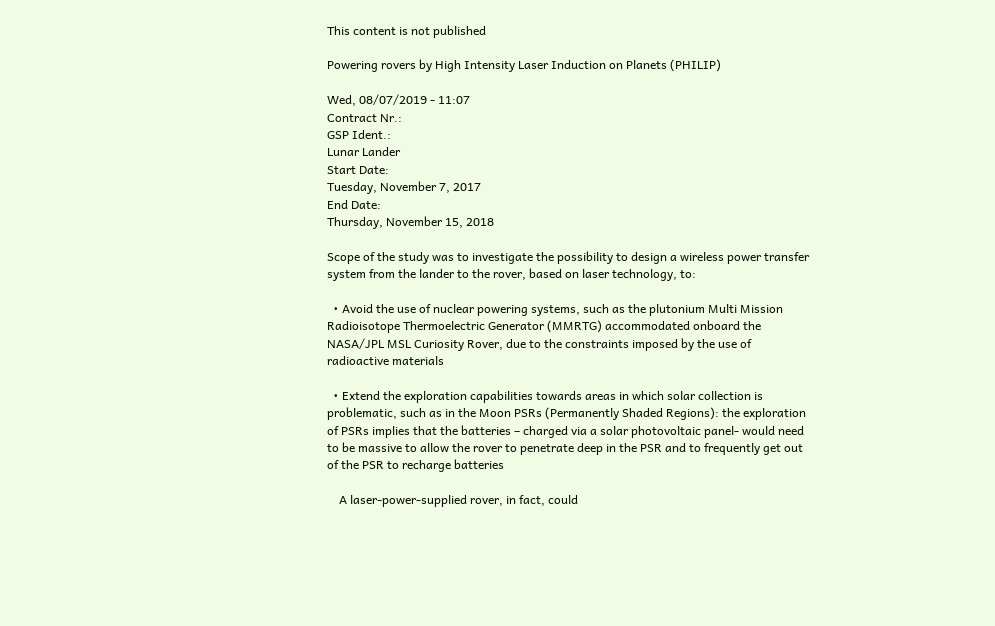This content is not published

Powering rovers by High Intensity Laser Induction on Planets (PHILIP)

Wed, 08/07/2019 - 11:07
Contract Nr.:
GSP Ident.:
Lunar Lander
Start Date:
Tuesday, November 7, 2017
End Date:
Thursday, November 15, 2018

Scope of the study was to investigate the possibility to design a wireless power transfer system from the lander to the rover, based on laser technology, to:

  • Avoid the use of nuclear powering systems, such as the plutonium Multi Mission Radioisotope Thermoelectric Generator (MMRTG) accommodated onboard the NASA/JPL MSL Curiosity Rover, due to the constraints imposed by the use of radioactive materials

  • Extend the exploration capabilities towards areas in which solar collection is problematic, such as in the Moon PSRs (Permanently Shaded Regions): the exploration of PSRs implies that the batteries – charged via a solar photovoltaic panel- would need to be massive to allow the rover to penetrate deep in the PSR and to frequently get out of the PSR to recharge batteries

    A laser-power-supplied rover, in fact, could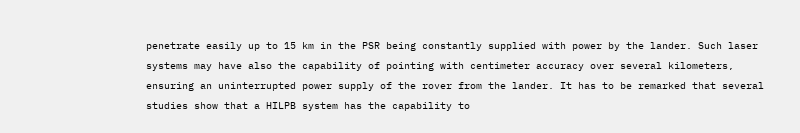penetrate easily up to 15 km in the PSR being constantly supplied with power by the lander. Such laser systems may have also the capability of pointing with centimeter accuracy over several kilometers, ensuring an uninterrupted power supply of the rover from the lander. It has to be remarked that several studies show that a HILPB system has the capability to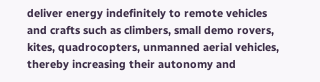deliver energy indefinitely to remote vehicles and crafts such as climbers, small demo rovers, kites, quadrocopters, unmanned aerial vehicles, thereby increasing their autonomy and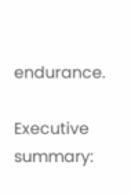endurance.

Executive summary: